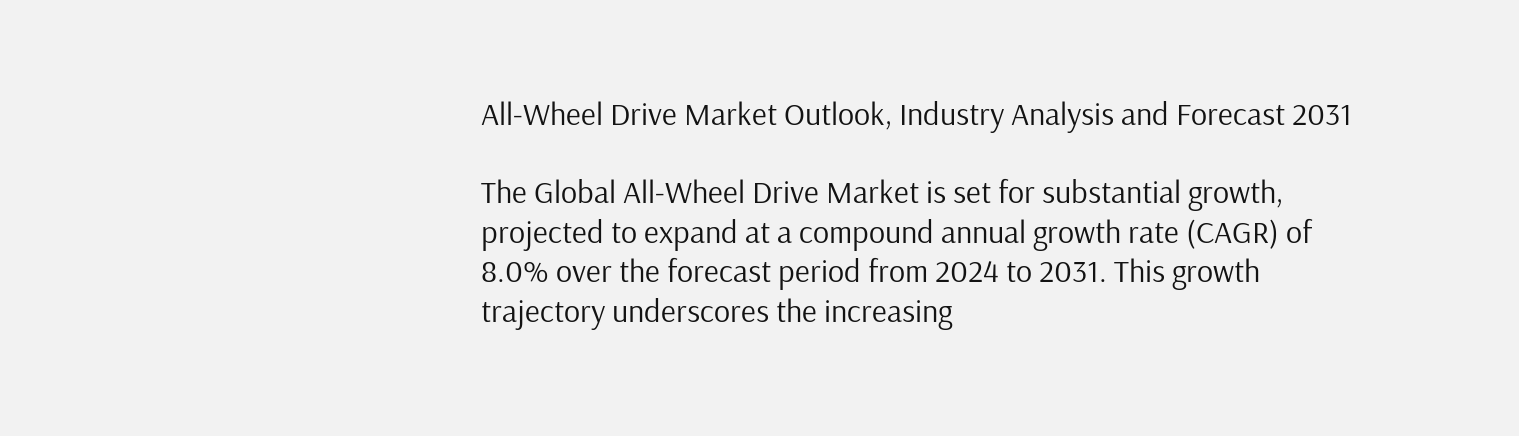All-Wheel Drive Market Outlook, Industry Analysis and Forecast 2031

The Global All-Wheel Drive Market is set for substantial growth, projected to expand at a compound annual growth rate (CAGR) of 8.0% over the forecast period from 2024 to 2031. This growth trajectory underscores the increasing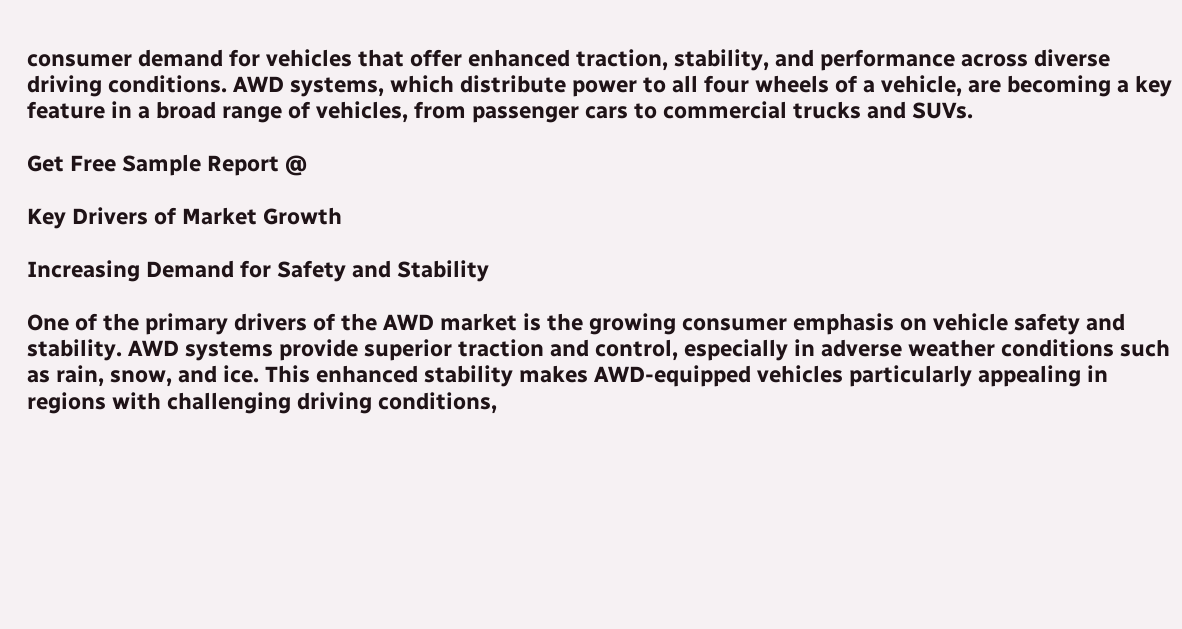consumer demand for vehicles that offer enhanced traction, stability, and performance across diverse driving conditions. AWD systems, which distribute power to all four wheels of a vehicle, are becoming a key feature in a broad range of vehicles, from passenger cars to commercial trucks and SUVs.

Get Free Sample Report @

Key Drivers of Market Growth

Increasing Demand for Safety and Stability

One of the primary drivers of the AWD market is the growing consumer emphasis on vehicle safety and stability. AWD systems provide superior traction and control, especially in adverse weather conditions such as rain, snow, and ice. This enhanced stability makes AWD-equipped vehicles particularly appealing in regions with challenging driving conditions,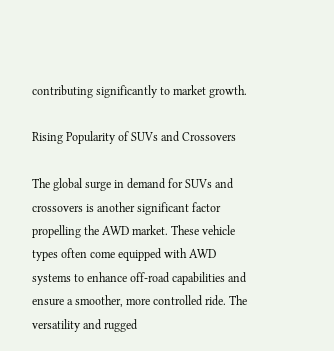contributing significantly to market growth.

Rising Popularity of SUVs and Crossovers

The global surge in demand for SUVs and crossovers is another significant factor propelling the AWD market. These vehicle types often come equipped with AWD systems to enhance off-road capabilities and ensure a smoother, more controlled ride. The versatility and rugged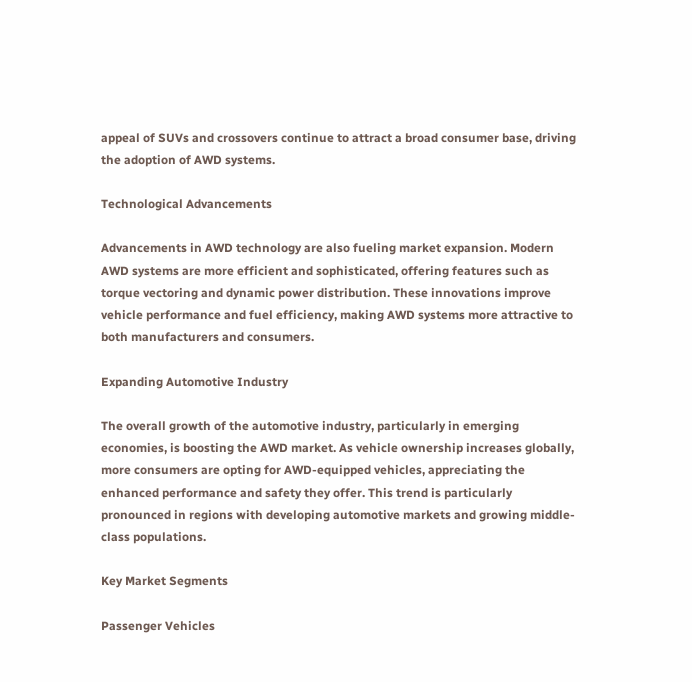appeal of SUVs and crossovers continue to attract a broad consumer base, driving the adoption of AWD systems.

Technological Advancements

Advancements in AWD technology are also fueling market expansion. Modern AWD systems are more efficient and sophisticated, offering features such as torque vectoring and dynamic power distribution. These innovations improve vehicle performance and fuel efficiency, making AWD systems more attractive to both manufacturers and consumers.

Expanding Automotive Industry

The overall growth of the automotive industry, particularly in emerging economies, is boosting the AWD market. As vehicle ownership increases globally, more consumers are opting for AWD-equipped vehicles, appreciating the enhanced performance and safety they offer. This trend is particularly pronounced in regions with developing automotive markets and growing middle-class populations.

Key Market Segments

Passenger Vehicles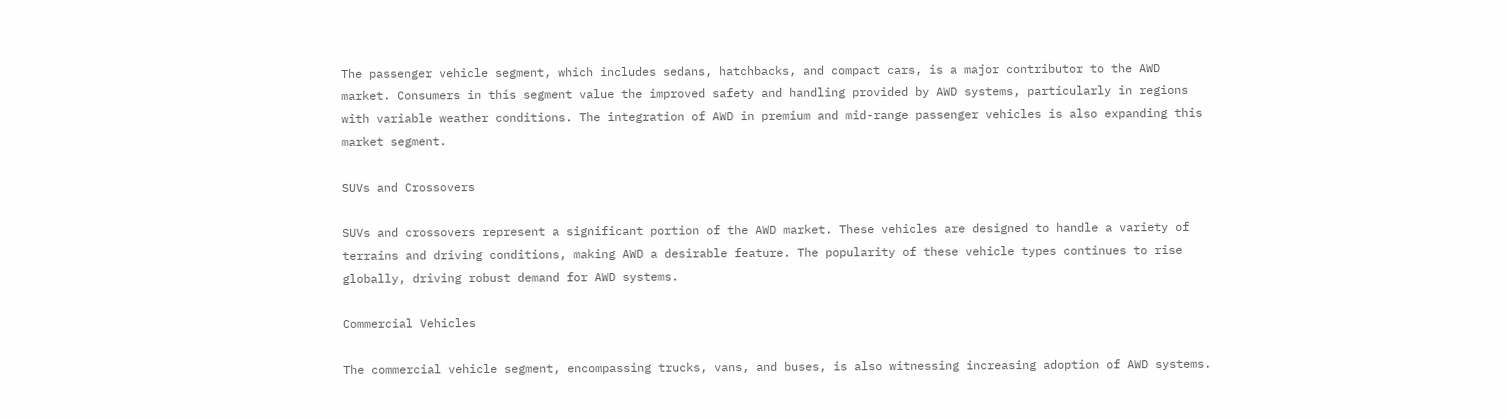The passenger vehicle segment, which includes sedans, hatchbacks, and compact cars, is a major contributor to the AWD market. Consumers in this segment value the improved safety and handling provided by AWD systems, particularly in regions with variable weather conditions. The integration of AWD in premium and mid-range passenger vehicles is also expanding this market segment.

SUVs and Crossovers

SUVs and crossovers represent a significant portion of the AWD market. These vehicles are designed to handle a variety of terrains and driving conditions, making AWD a desirable feature. The popularity of these vehicle types continues to rise globally, driving robust demand for AWD systems.

Commercial Vehicles

The commercial vehicle segment, encompassing trucks, vans, and buses, is also witnessing increasing adoption of AWD systems.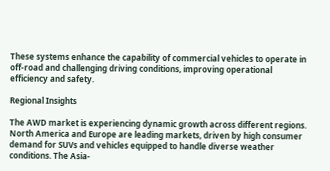These systems enhance the capability of commercial vehicles to operate in off-road and challenging driving conditions, improving operational efficiency and safety.

Regional Insights

The AWD market is experiencing dynamic growth across different regions. North America and Europe are leading markets, driven by high consumer demand for SUVs and vehicles equipped to handle diverse weather conditions. The Asia-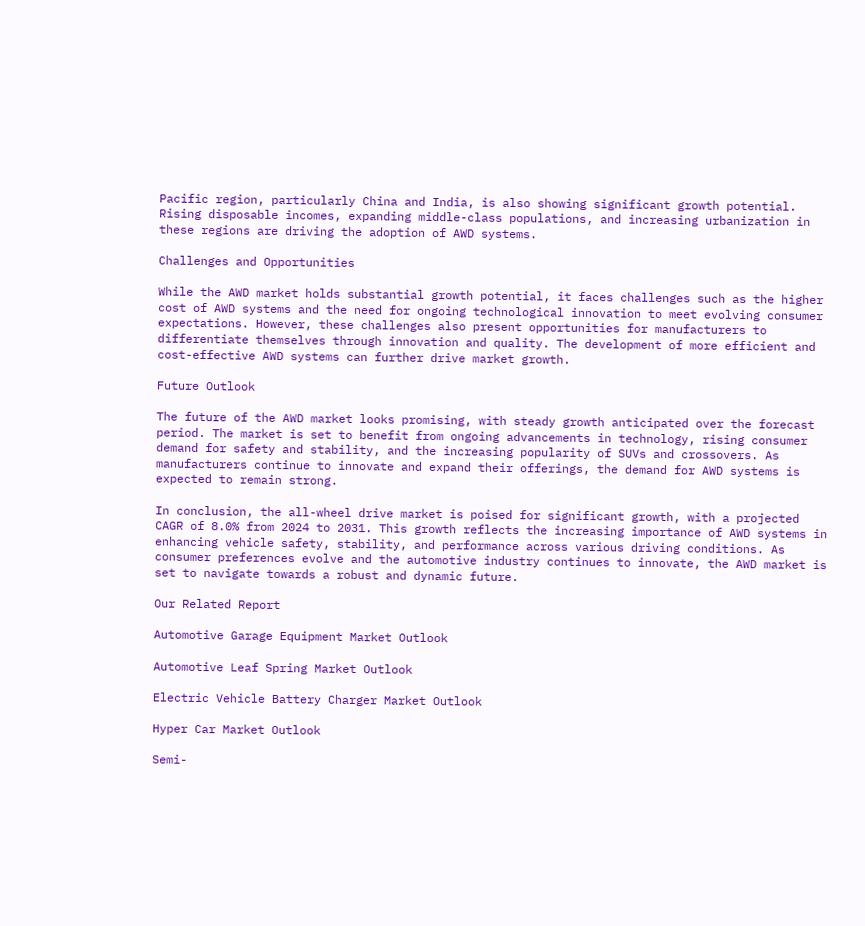Pacific region, particularly China and India, is also showing significant growth potential. Rising disposable incomes, expanding middle-class populations, and increasing urbanization in these regions are driving the adoption of AWD systems.

Challenges and Opportunities

While the AWD market holds substantial growth potential, it faces challenges such as the higher cost of AWD systems and the need for ongoing technological innovation to meet evolving consumer expectations. However, these challenges also present opportunities for manufacturers to differentiate themselves through innovation and quality. The development of more efficient and cost-effective AWD systems can further drive market growth.

Future Outlook

The future of the AWD market looks promising, with steady growth anticipated over the forecast period. The market is set to benefit from ongoing advancements in technology, rising consumer demand for safety and stability, and the increasing popularity of SUVs and crossovers. As manufacturers continue to innovate and expand their offerings, the demand for AWD systems is expected to remain strong.

In conclusion, the all-wheel drive market is poised for significant growth, with a projected CAGR of 8.0% from 2024 to 2031. This growth reflects the increasing importance of AWD systems in enhancing vehicle safety, stability, and performance across various driving conditions. As consumer preferences evolve and the automotive industry continues to innovate, the AWD market is set to navigate towards a robust and dynamic future.

Our Related Report

Automotive Garage Equipment Market Outlook

Automotive Leaf Spring Market Outlook

Electric Vehicle Battery Charger Market Outlook

Hyper Car Market Outlook

Semi-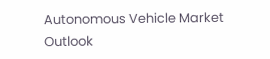Autonomous Vehicle Market Outlook